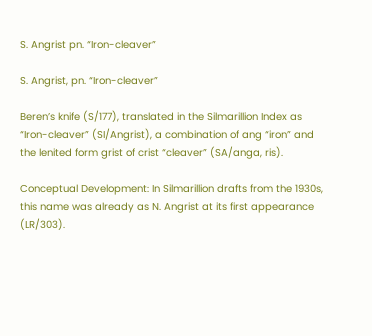S. Angrist pn. “Iron-cleaver”

S. Angrist, pn. “Iron-cleaver”

Beren’s knife (S/177), translated in the Silmarillion Index as “Iron-cleaver” (SI/Angrist), a combination of ang “iron” and the lenited form grist of crist “cleaver” (SA/anga, ris).

Conceptual Development: In Silmarillion drafts from the 1930s, this name was already as N. Angrist at its first appearance (LR/303).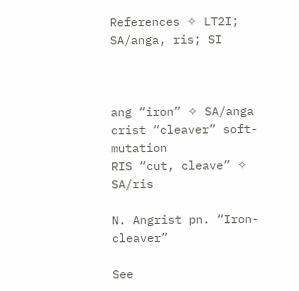References ✧ LT2I; SA/anga, ris; SI



ang “iron” ✧ SA/anga
crist “cleaver” soft-mutation
RIS “cut, cleave” ✧ SA/ris

N. Angrist pn. “Iron-cleaver”

See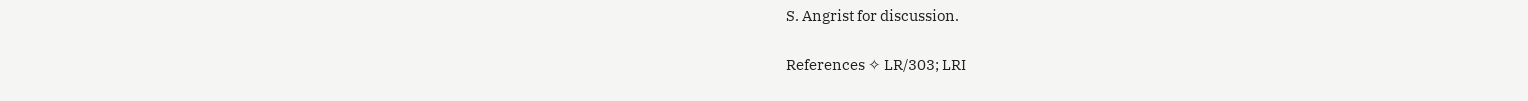S. Angrist for discussion.

References ✧ LR/303; LRI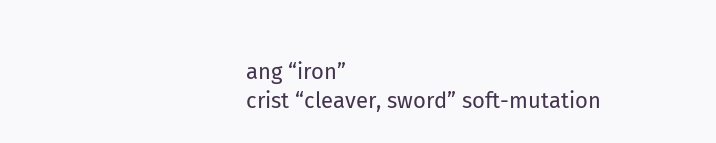ang “iron”
crist “cleaver, sword” soft-mutation